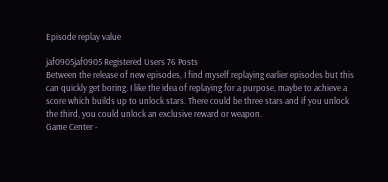Episode replay value

jaf0905jaf0905 Registered Users 76 Posts
Between the release of new episodes, I find myself replaying earlier episodes but this can quickly get boring. I like the idea of replaying for a purpose, maybe to achieve a score which builds up to unlock stars. There could be three stars and if you unlock the third, you could unlock an exclusive reward or weapon.
Game Center -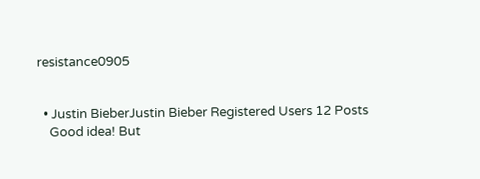resistance0905


  • Justin BieberJustin Bieber Registered Users 12 Posts
    Good idea! But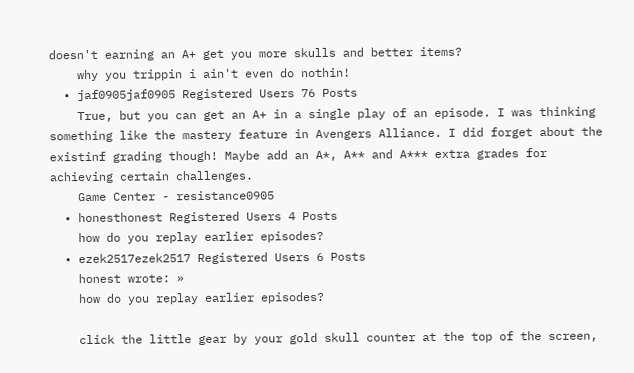doesn't earning an A+ get you more skulls and better items?
    why you trippin i ain't even do nothin!
  • jaf0905jaf0905 Registered Users 76 Posts
    True, but you can get an A+ in a single play of an episode. I was thinking something like the mastery feature in Avengers Alliance. I did forget about the existinf grading though! Maybe add an A*, A** and A*** extra grades for achieving certain challenges.
    Game Center - resistance0905
  • honesthonest Registered Users 4 Posts
    how do you replay earlier episodes?
  • ezek2517ezek2517 Registered Users 6 Posts
    honest wrote: »
    how do you replay earlier episodes?

    click the little gear by your gold skull counter at the top of the screen,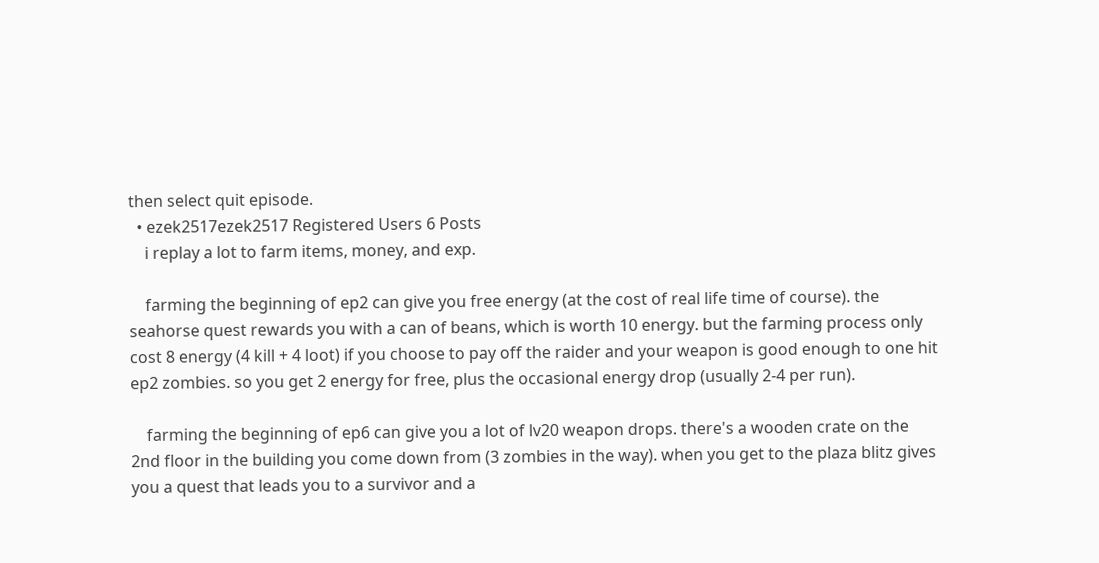then select quit episode.
  • ezek2517ezek2517 Registered Users 6 Posts
    i replay a lot to farm items, money, and exp.

    farming the beginning of ep2 can give you free energy (at the cost of real life time of course). the seahorse quest rewards you with a can of beans, which is worth 10 energy. but the farming process only cost 8 energy (4 kill + 4 loot) if you choose to pay off the raider and your weapon is good enough to one hit ep2 zombies. so you get 2 energy for free, plus the occasional energy drop (usually 2-4 per run).

    farming the beginning of ep6 can give you a lot of lv20 weapon drops. there's a wooden crate on the 2nd floor in the building you come down from (3 zombies in the way). when you get to the plaza blitz gives you a quest that leads you to a survivor and a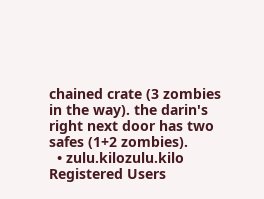chained crate (3 zombies in the way). the darin's right next door has two safes (1+2 zombies).
  • zulu.kilozulu.kilo Registered Users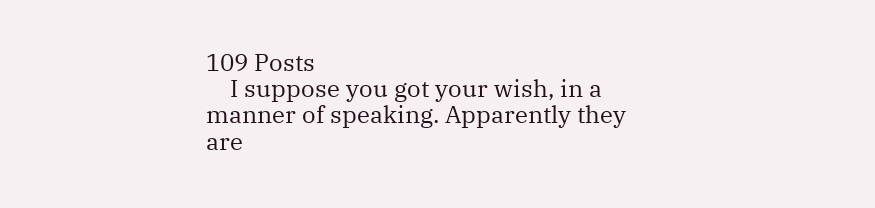109 Posts
    I suppose you got your wish, in a manner of speaking. Apparently they are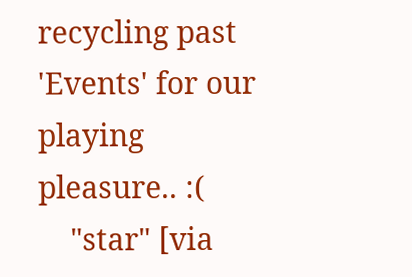recycling past 'Events' for our playing pleasure.. :(
    "star" [via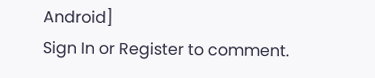Android]
Sign In or Register to comment.